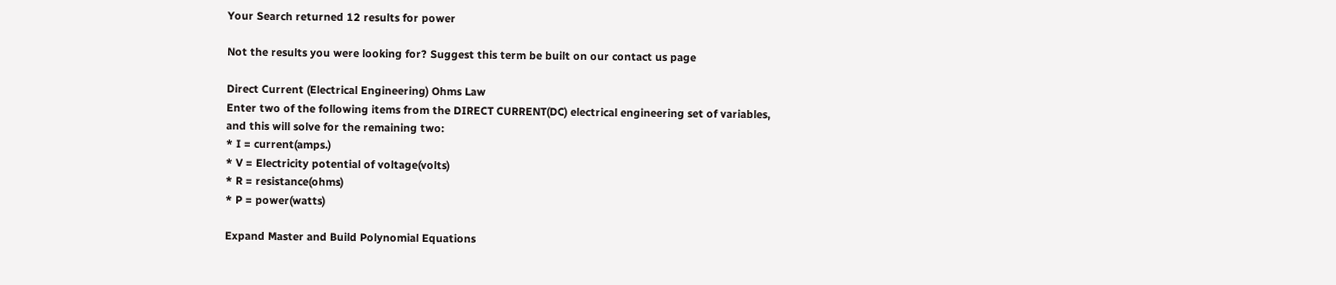Your Search returned 12 results for power

Not the results you were looking for? Suggest this term be built on our contact us page

Direct Current (Electrical Engineering) Ohms Law
Enter two of the following items from the DIRECT CURRENT(DC) electrical engineering set of variables, and this will solve for the remaining two:
* I = current(amps.)
* V = Electricity potential of voltage(volts)
* R = resistance(ohms)
* P = power(watts)

Expand Master and Build Polynomial Equations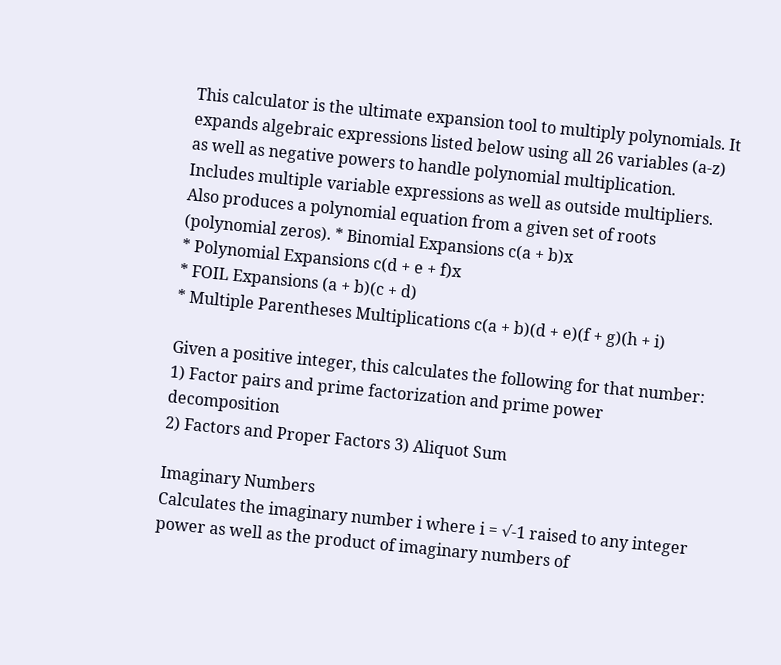This calculator is the ultimate expansion tool to multiply polynomials. It expands algebraic expressions listed below using all 26 variables (a-z) as well as negative powers to handle polynomial multiplication. Includes multiple variable expressions as well as outside multipliers.
Also produces a polynomial equation from a given set of roots (polynomial zeros). * Binomial Expansions c(a + b)x
* Polynomial Expansions c(d + e + f)x
* FOIL Expansions (a + b)(c + d)
* Multiple Parentheses Multiplications c(a + b)(d + e)(f + g)(h + i)

Given a positive integer, this calculates the following for that number:
1) Factor pairs and prime factorization and prime power decomposition
2) Factors and Proper Factors 3) Aliquot Sum

Imaginary Numbers
Calculates the imaginary number i where i = √-1 raised to any integer power as well as the product of imaginary numbers of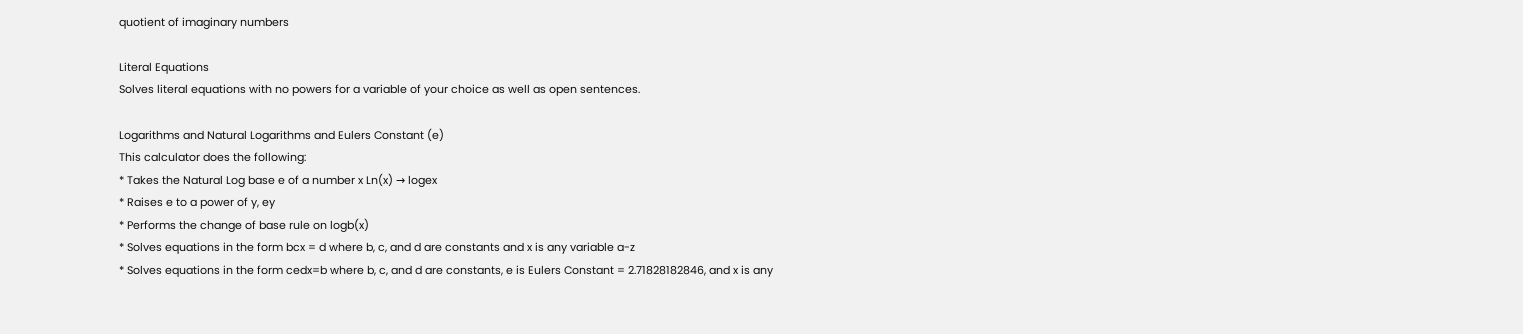quotient of imaginary numbers

Literal Equations
Solves literal equations with no powers for a variable of your choice as well as open sentences.

Logarithms and Natural Logarithms and Eulers Constant (e)
This calculator does the following:
* Takes the Natural Log base e of a number x Ln(x) → logex
* Raises e to a power of y, ey
* Performs the change of base rule on logb(x)
* Solves equations in the form bcx = d where b, c, and d are constants and x is any variable a-z
* Solves equations in the form cedx=b where b, c, and d are constants, e is Eulers Constant = 2.71828182846, and x is any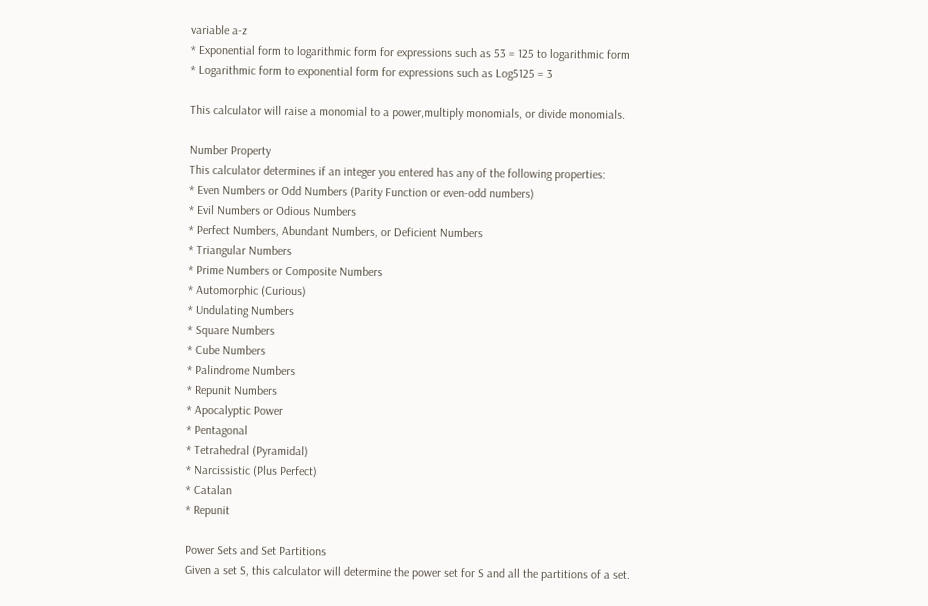variable a-z
* Exponential form to logarithmic form for expressions such as 53 = 125 to logarithmic form
* Logarithmic form to exponential form for expressions such as Log5125 = 3

This calculator will raise a monomial to a power,multiply monomials, or divide monomials.

Number Property
This calculator determines if an integer you entered has any of the following properties:
* Even Numbers or Odd Numbers (Parity Function or even-odd numbers)
* Evil Numbers or Odious Numbers
* Perfect Numbers, Abundant Numbers, or Deficient Numbers
* Triangular Numbers
* Prime Numbers or Composite Numbers
* Automorphic (Curious)
* Undulating Numbers
* Square Numbers
* Cube Numbers
* Palindrome Numbers
* Repunit Numbers
* Apocalyptic Power
* Pentagonal
* Tetrahedral (Pyramidal)
* Narcissistic (Plus Perfect)
* Catalan
* Repunit

Power Sets and Set Partitions
Given a set S, this calculator will determine the power set for S and all the partitions of a set.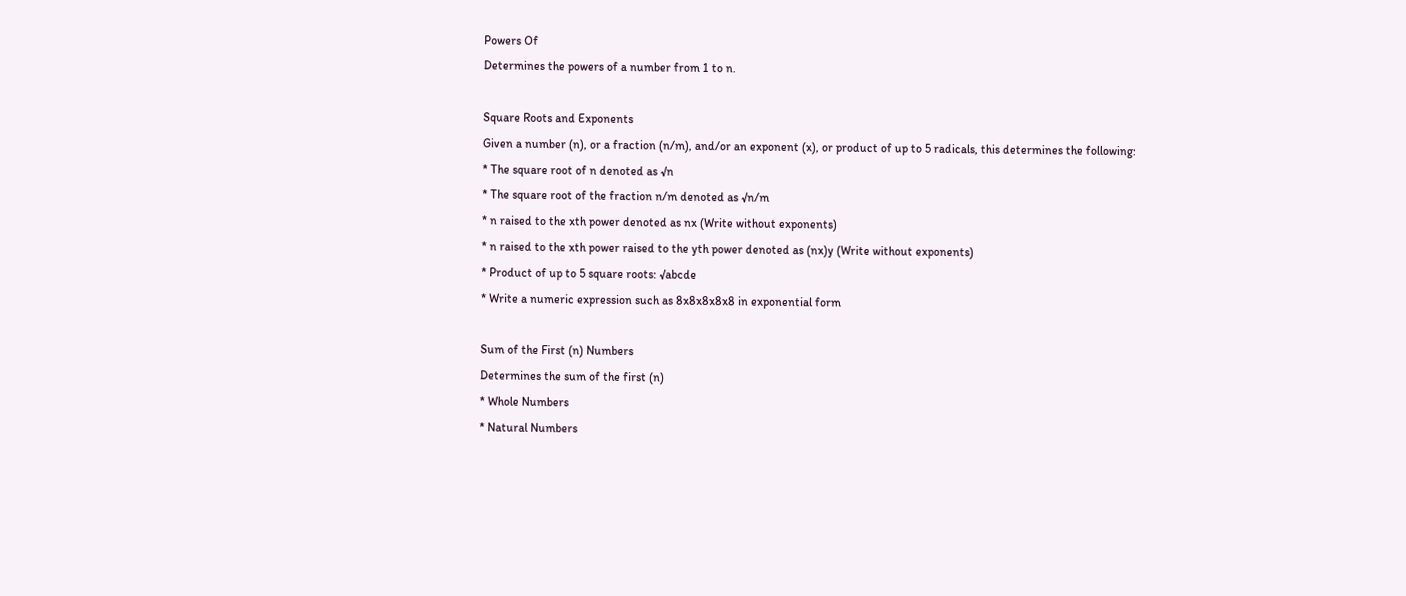Powers Of
Determines the powers of a number from 1 to n.

Square Roots and Exponents
Given a number (n), or a fraction (n/m), and/or an exponent (x), or product of up to 5 radicals, this determines the following:
* The square root of n denoted as √n
* The square root of the fraction n/m denoted as √n/m
* n raised to the xth power denoted as nx (Write without exponents)
* n raised to the xth power raised to the yth power denoted as (nx)y (Write without exponents)
* Product of up to 5 square roots: √abcde
* Write a numeric expression such as 8x8x8x8x8 in exponential form

Sum of the First (n) Numbers
Determines the sum of the first (n)
* Whole Numbers
* Natural Numbers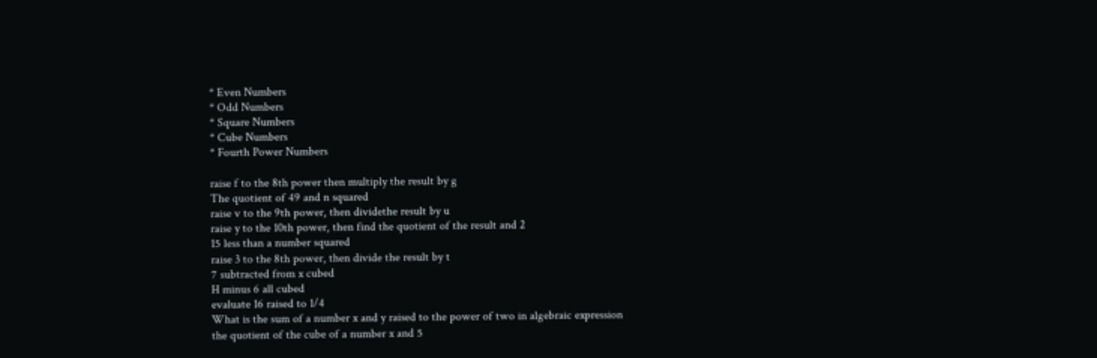* Even Numbers
* Odd Numbers
* Square Numbers
* Cube Numbers
* Fourth Power Numbers

raise f to the 8th power then multiply the result by g
The quotient of 49 and n squared
raise v to the 9th power, then dividethe result by u
raise y to the 10th power, then find the quotient of the result and 2
15 less than a number squared
raise 3 to the 8th power, then divide the result by t
7 subtracted from x cubed
H minus 6 all cubed
evaluate 16 raised to 1/4
What is the sum of a number x and y raised to the power of two in algebraic expression
the quotient of the cube of a number x and 5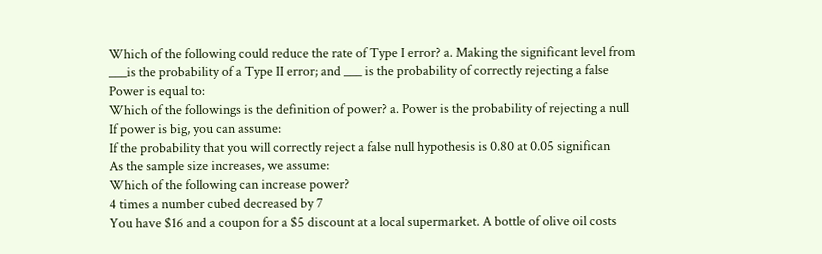Which of the following could reduce the rate of Type I error? a. Making the significant level from
___is the probability of a Type II error; and ___ is the probability of correctly rejecting a false
Power is equal to:
Which of the followings is the definition of power? a. Power is the probability of rejecting a null
If power is big, you can assume:
If the probability that you will correctly reject a false null hypothesis is 0.80 at 0.05 significan
As the sample size increases, we assume:
Which of the following can increase power?
4 times a number cubed decreased by 7
You have $16 and a coupon for a $5 discount at a local supermarket. A bottle of olive oil costs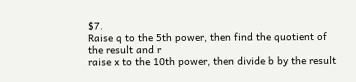$7.
Raise q to the 5th power, then find the quotient of the result and r
raise x to the 10th power, then divide b by the result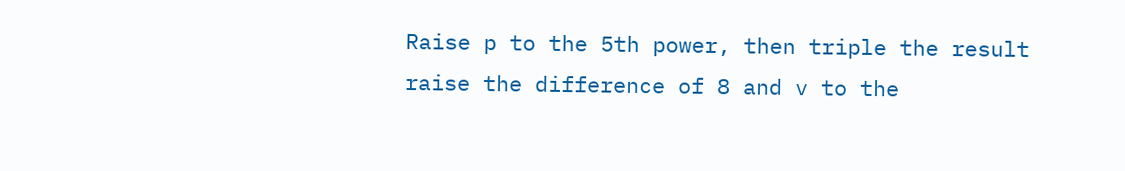Raise p to the 5th power, then triple the result
raise the difference of 8 and v to the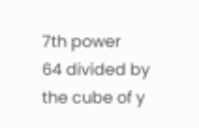7th power
64 divided by the cube of y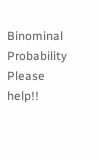Binominal Probability
Please help!!